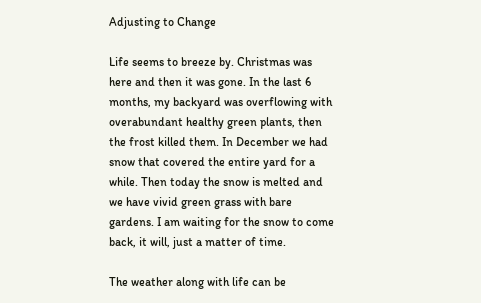Adjusting to Change

Life seems to breeze by. Christmas was here and then it was gone. In the last 6 months, my backyard was overflowing with overabundant healthy green plants, then the frost killed them. In December we had snow that covered the entire yard for a while. Then today the snow is melted and we have vivid green grass with bare gardens. I am waiting for the snow to come back, it will, just a matter of time.

The weather along with life can be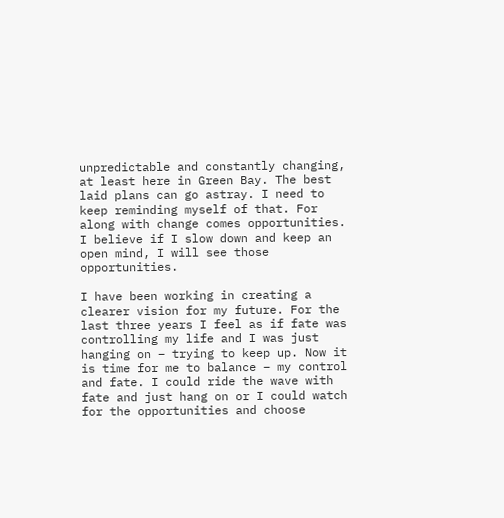unpredictable and constantly changing, at least here in Green Bay. The best laid plans can go astray. I need to keep reminding myself of that. For along with change comes opportunities. I believe if I slow down and keep an open mind, I will see those opportunities.

I have been working in creating a clearer vision for my future. For the last three years I feel as if fate was controlling my life and I was just hanging on – trying to keep up. Now it is time for me to balance – my control and fate. I could ride the wave with fate and just hang on or I could watch for the opportunities and choose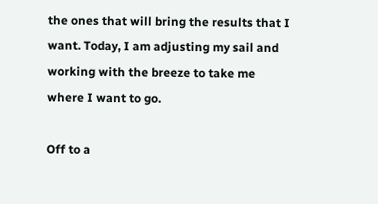the ones that will bring the results that I want. Today, I am adjusting my sail and working with the breeze to take me where I want to go.

Off to a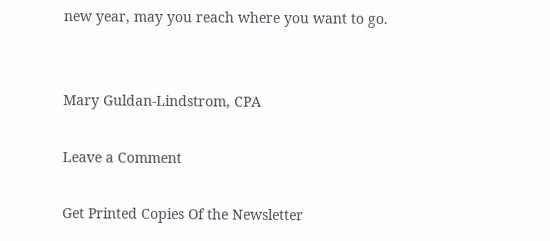new year, may you reach where you want to go.


Mary Guldan-Lindstrom, CPA

Leave a Comment

Get Printed Copies Of the Newsletter